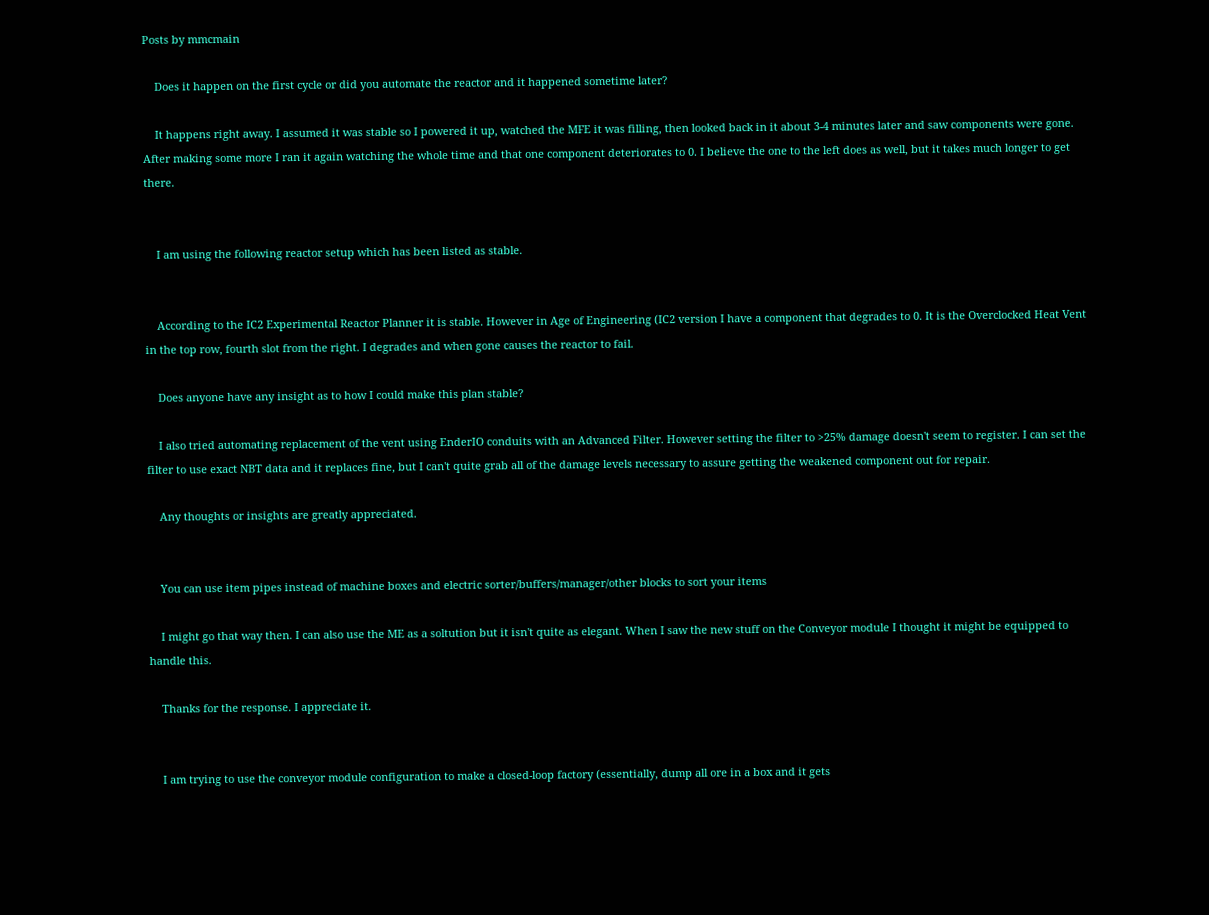Posts by mmcmain

    Does it happen on the first cycle or did you automate the reactor and it happened sometime later?

    It happens right away. I assumed it was stable so I powered it up, watched the MFE it was filling, then looked back in it about 3-4 minutes later and saw components were gone. After making some more I ran it again watching the whole time and that one component deteriorates to 0. I believe the one to the left does as well, but it takes much longer to get there.


    I am using the following reactor setup which has been listed as stable.


    According to the IC2 Experimental Reactor Planner it is stable. However in Age of Engineering (IC2 version I have a component that degrades to 0. It is the Overclocked Heat Vent in the top row, fourth slot from the right. I degrades and when gone causes the reactor to fail.

    Does anyone have any insight as to how I could make this plan stable?

    I also tried automating replacement of the vent using EnderIO conduits with an Advanced Filter. However setting the filter to >25% damage doesn't seem to register. I can set the filter to use exact NBT data and it replaces fine, but I can't quite grab all of the damage levels necessary to assure getting the weakened component out for repair.

    Any thoughts or insights are greatly appreciated.


    You can use item pipes instead of machine boxes and electric sorter/buffers/manager/other blocks to sort your items

    I might go that way then. I can also use the ME as a soltution but it isn't quite as elegant. When I saw the new stuff on the Conveyor module I thought it might be equipped to handle this.

    Thanks for the response. I appreciate it.


    I am trying to use the conveyor module configuration to make a closed-loop factory (essentially, dump all ore in a box and it gets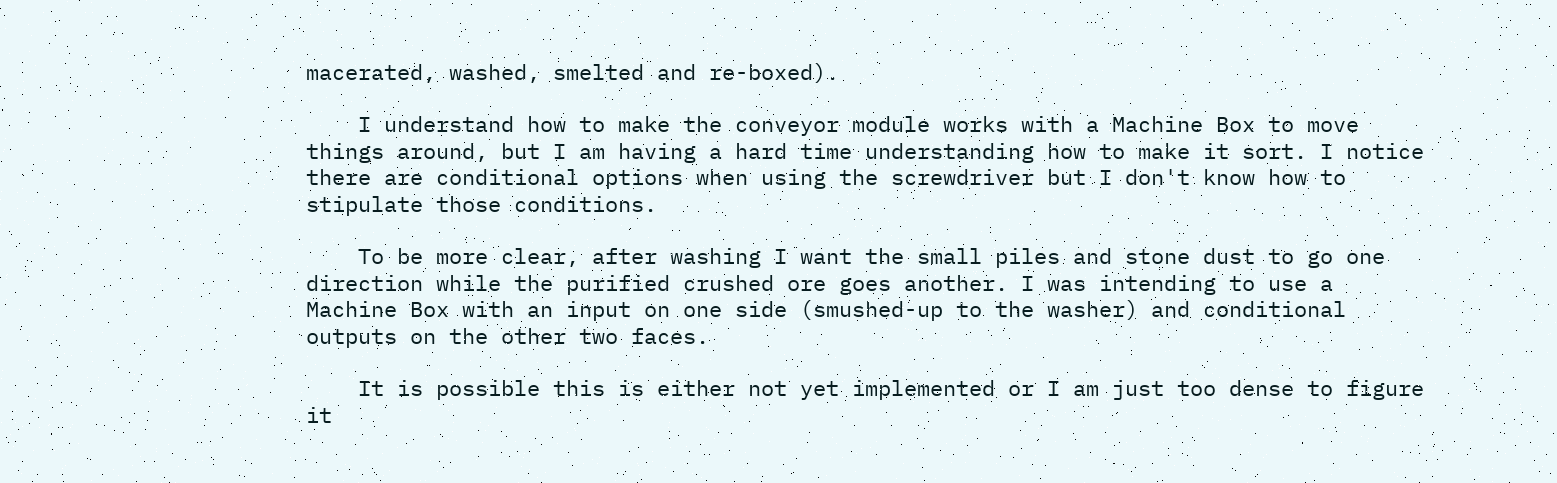macerated, washed, smelted and re-boxed).

    I understand how to make the conveyor module works with a Machine Box to move things around, but I am having a hard time understanding how to make it sort. I notice there are conditional options when using the screwdriver but I don't know how to stipulate those conditions.

    To be more clear, after washing I want the small piles and stone dust to go one direction while the purified crushed ore goes another. I was intending to use a Machine Box with an input on one side (smushed-up to the washer) and conditional outputs on the other two faces.

    It is possible this is either not yet implemented or I am just too dense to figure it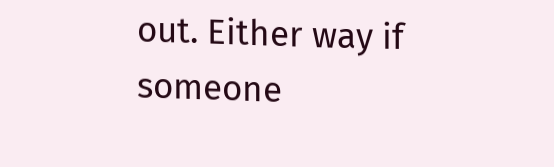out. Either way if someone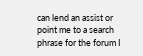can lend an assist or point me to a search phrase for the forum I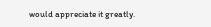would appreciate it greatly.